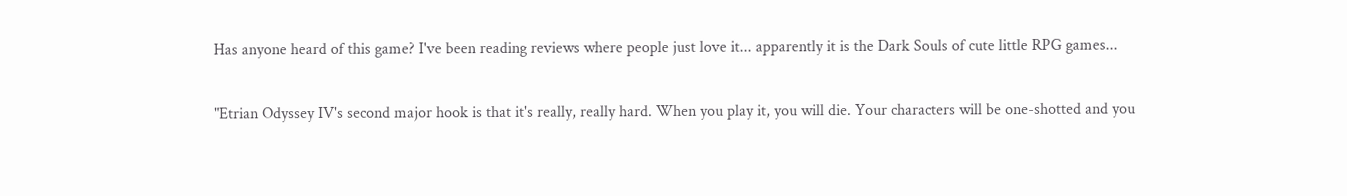Has anyone heard of this game? I've been reading reviews where people just love it... apparently it is the Dark Souls of cute little RPG games...

"Etrian Odyssey IV's second major hook is that it's really, really hard. When you play it, you will die. Your characters will be one-shotted and you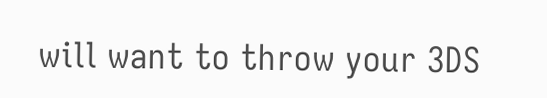will want to throw your 3DS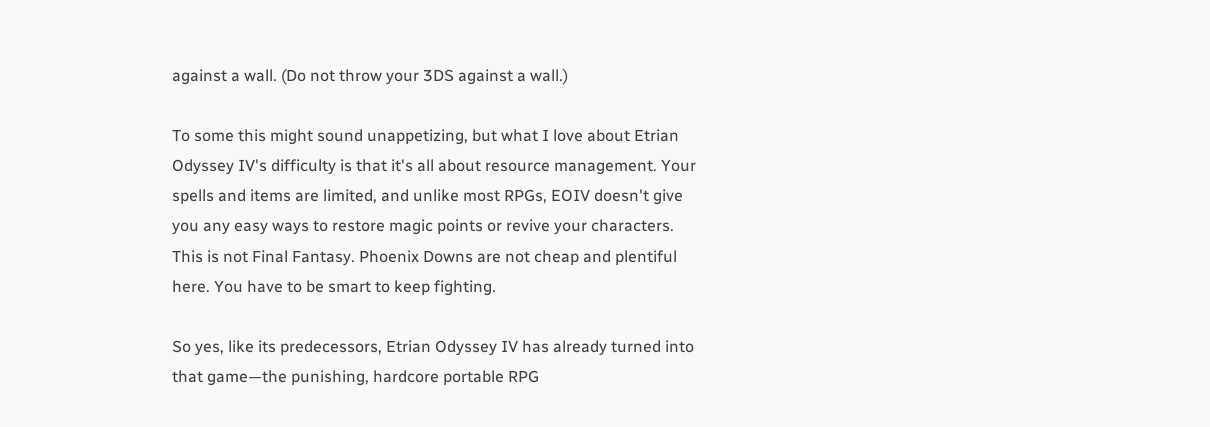against a wall. (Do not throw your 3DS against a wall.)

To some this might sound unappetizing, but what I love about Etrian Odyssey IV's difficulty is that it's all about resource management. Your spells and items are limited, and unlike most RPGs, EOIV doesn't give you any easy ways to restore magic points or revive your characters. This is not Final Fantasy. Phoenix Downs are not cheap and plentiful here. You have to be smart to keep fighting.

So yes, like its predecessors, Etrian Odyssey IV has already turned into that game—the punishing, hardcore portable RPG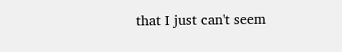that I just can't seem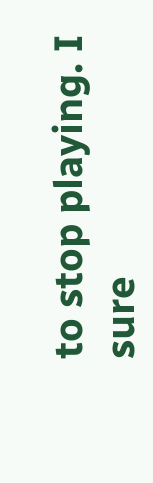to stop playing. I sure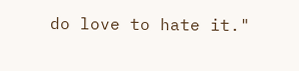do love to hate it."